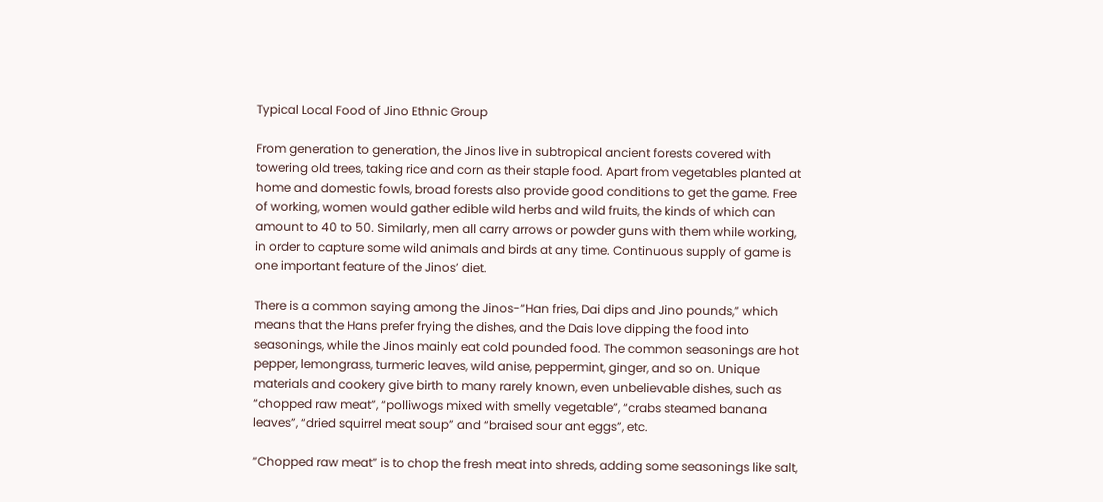Typical Local Food of Jino Ethnic Group

From generation to generation, the Jinos live in subtropical ancient forests covered with towering old trees, taking rice and corn as their staple food. Apart from vegetables planted at home and domestic fowls, broad forests also provide good conditions to get the game. Free of working, women would gather edible wild herbs and wild fruits, the kinds of which can amount to 40 to 50. Similarly, men all carry arrows or powder guns with them while working, in order to capture some wild animals and birds at any time. Continuous supply of game is one important feature of the Jinos’ diet.

There is a common saying among the Jinos-“Han fries, Dai dips and Jino pounds,” which means that the Hans prefer frying the dishes, and the Dais love dipping the food into seasonings, while the Jinos mainly eat cold pounded food. The common seasonings are hot pepper, lemongrass, turmeric leaves, wild anise, peppermint, ginger, and so on. Unique materials and cookery give birth to many rarely known, even unbelievable dishes, such as “chopped raw meat”, “polliwogs mixed with smelly vegetable”, “crabs steamed banana leaves”, “dried squirrel meat soup” and “braised sour ant eggs”, etc.

“Chopped raw meat” is to chop the fresh meat into shreds, adding some seasonings like salt,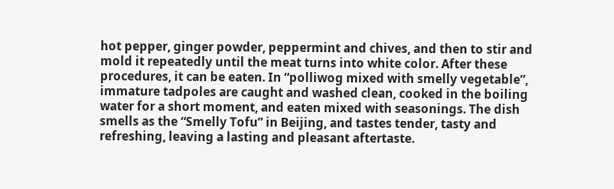hot pepper, ginger powder, peppermint and chives, and then to stir and mold it repeatedly until the meat turns into white color. After these procedures, it can be eaten. In “polliwog mixed with smelly vegetable”, immature tadpoles are caught and washed clean, cooked in the boiling water for a short moment, and eaten mixed with seasonings. The dish smells as the “Smelly Tofu” in Beijing, and tastes tender, tasty and refreshing, leaving a lasting and pleasant aftertaste.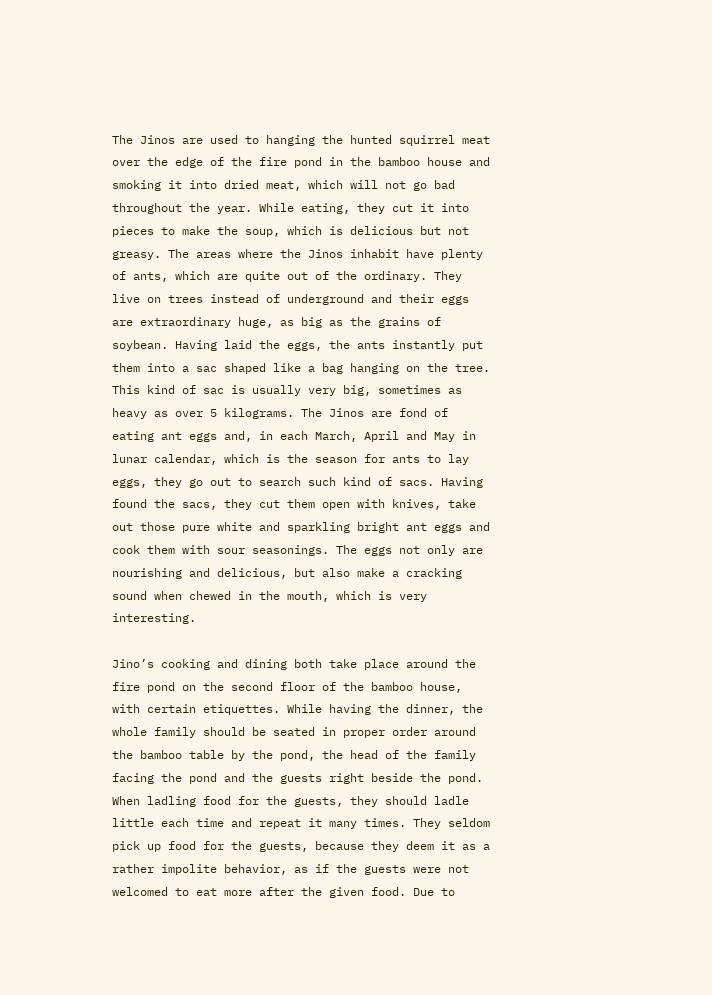The Jinos are used to hanging the hunted squirrel meat over the edge of the fire pond in the bamboo house and smoking it into dried meat, which will not go bad throughout the year. While eating, they cut it into pieces to make the soup, which is delicious but not greasy. The areas where the Jinos inhabit have plenty of ants, which are quite out of the ordinary. They live on trees instead of underground and their eggs are extraordinary huge, as big as the grains of soybean. Having laid the eggs, the ants instantly put them into a sac shaped like a bag hanging on the tree. This kind of sac is usually very big, sometimes as heavy as over 5 kilograms. The Jinos are fond of eating ant eggs and, in each March, April and May in lunar calendar, which is the season for ants to lay eggs, they go out to search such kind of sacs. Having found the sacs, they cut them open with knives, take out those pure white and sparkling bright ant eggs and cook them with sour seasonings. The eggs not only are nourishing and delicious, but also make a cracking sound when chewed in the mouth, which is very interesting.

Jino’s cooking and dining both take place around the fire pond on the second floor of the bamboo house, with certain etiquettes. While having the dinner, the whole family should be seated in proper order around the bamboo table by the pond, the head of the family facing the pond and the guests right beside the pond. When ladling food for the guests, they should ladle little each time and repeat it many times. They seldom pick up food for the guests, because they deem it as a rather impolite behavior, as if the guests were not welcomed to eat more after the given food. Due to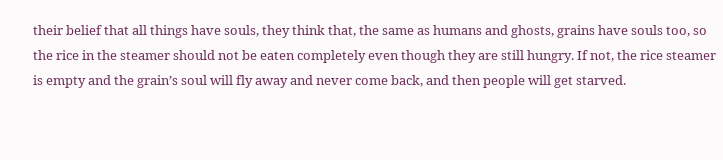their belief that all things have souls, they think that, the same as humans and ghosts, grains have souls too, so the rice in the steamer should not be eaten completely even though they are still hungry. If not, the rice steamer is empty and the grain’s soul will fly away and never come back, and then people will get starved.